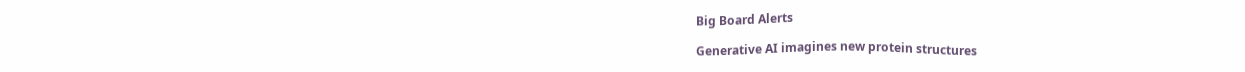Big Board Alerts

Generative AI imagines new protein structures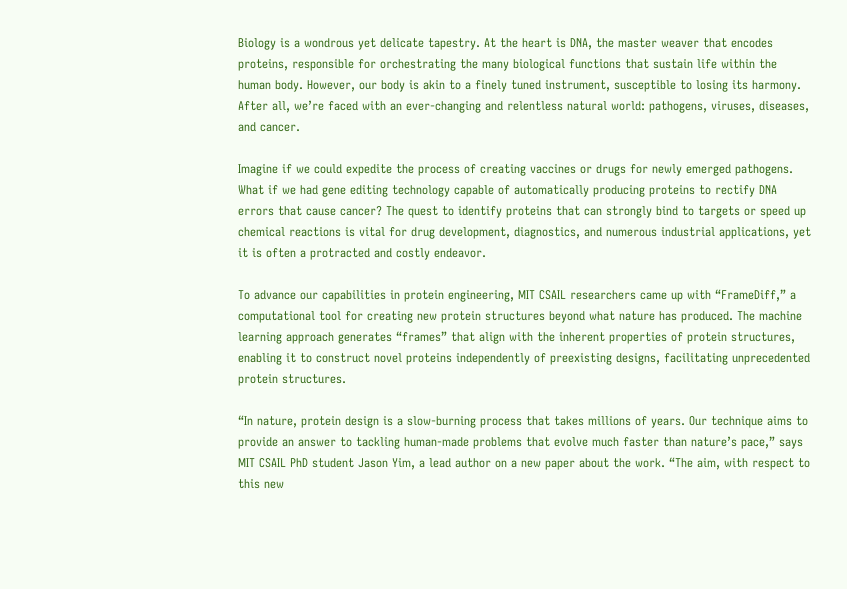Biology is a wondrous yet delicate tapestry. At the heart is DNA, the master weaver that encodes proteins, responsible for orchestrating the many biological functions that sustain life within the human body. However, our body is akin to a finely tuned instrument, susceptible to losing its harmony. After all, we’re faced with an ever-changing and relentless natural world: pathogens, viruses, diseases, and cancer.

Imagine if we could expedite the process of creating vaccines or drugs for newly emerged pathogens. What if we had gene editing technology capable of automatically producing proteins to rectify DNA errors that cause cancer? The quest to identify proteins that can strongly bind to targets or speed up chemical reactions is vital for drug development, diagnostics, and numerous industrial applications, yet it is often a protracted and costly endeavor.

To advance our capabilities in protein engineering, MIT CSAIL researchers came up with “FrameDiff,” a computational tool for creating new protein structures beyond what nature has produced. The machine learning approach generates “frames” that align with the inherent properties of protein structures, enabling it to construct novel proteins independently of preexisting designs, facilitating unprecedented protein structures.

“In nature, protein design is a slow-burning process that takes millions of years. Our technique aims to provide an answer to tackling human-made problems that evolve much faster than nature’s pace,” says MIT CSAIL PhD student Jason Yim, a lead author on a new paper about the work. “The aim, with respect to this new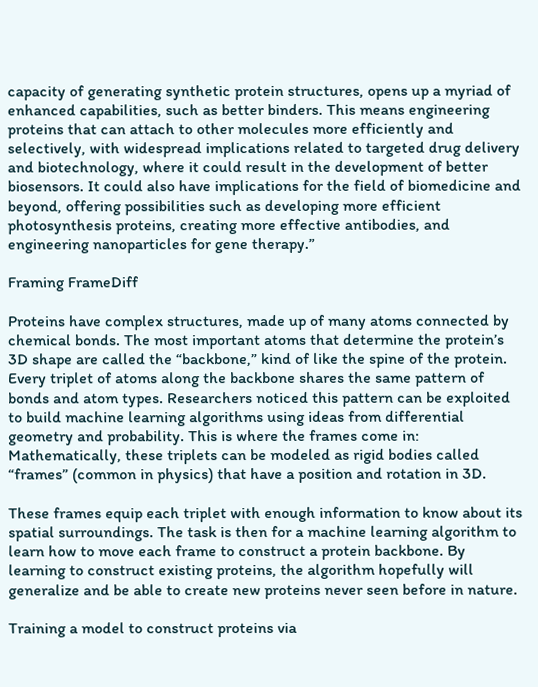capacity of generating synthetic protein structures, opens up a myriad of enhanced capabilities, such as better binders. This means engineering proteins that can attach to other molecules more efficiently and selectively, with widespread implications related to targeted drug delivery and biotechnology, where it could result in the development of better biosensors. It could also have implications for the field of biomedicine and beyond, offering possibilities such as developing more efficient photosynthesis proteins, creating more effective antibodies, and engineering nanoparticles for gene therapy.”

Framing FrameDiff

Proteins have complex structures, made up of many atoms connected by chemical bonds. The most important atoms that determine the protein’s 3D shape are called the “backbone,” kind of like the spine of the protein. Every triplet of atoms along the backbone shares the same pattern of bonds and atom types. Researchers noticed this pattern can be exploited to build machine learning algorithms using ideas from differential geometry and probability. This is where the frames come in: Mathematically, these triplets can be modeled as rigid bodies called “frames” (common in physics) that have a position and rotation in 3D.

These frames equip each triplet with enough information to know about its spatial surroundings. The task is then for a machine learning algorithm to learn how to move each frame to construct a protein backbone. By learning to construct existing proteins, the algorithm hopefully will generalize and be able to create new proteins never seen before in nature.

Training a model to construct proteins via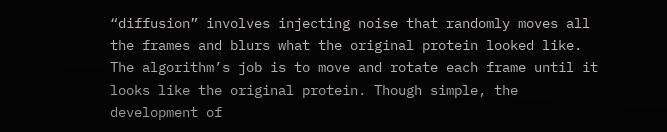“diffusion” involves injecting noise that randomly moves all the frames and blurs what the original protein looked like. The algorithm’s job is to move and rotate each frame until it looks like the original protein. Though simple, the development of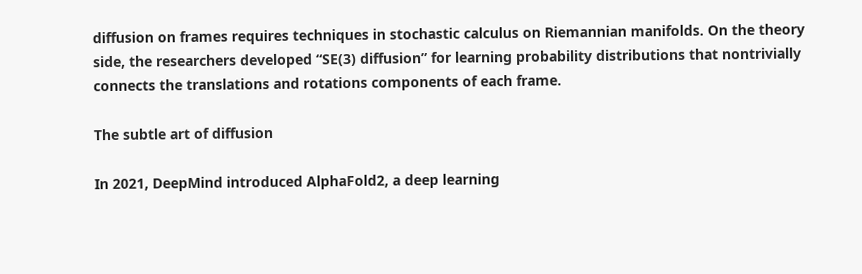diffusion on frames requires techniques in stochastic calculus on Riemannian manifolds. On the theory side, the researchers developed “SE(3) diffusion” for learning probability distributions that nontrivially connects the translations and rotations components of each frame.

The subtle art of diffusion

In 2021, DeepMind introduced AlphaFold2, a deep learning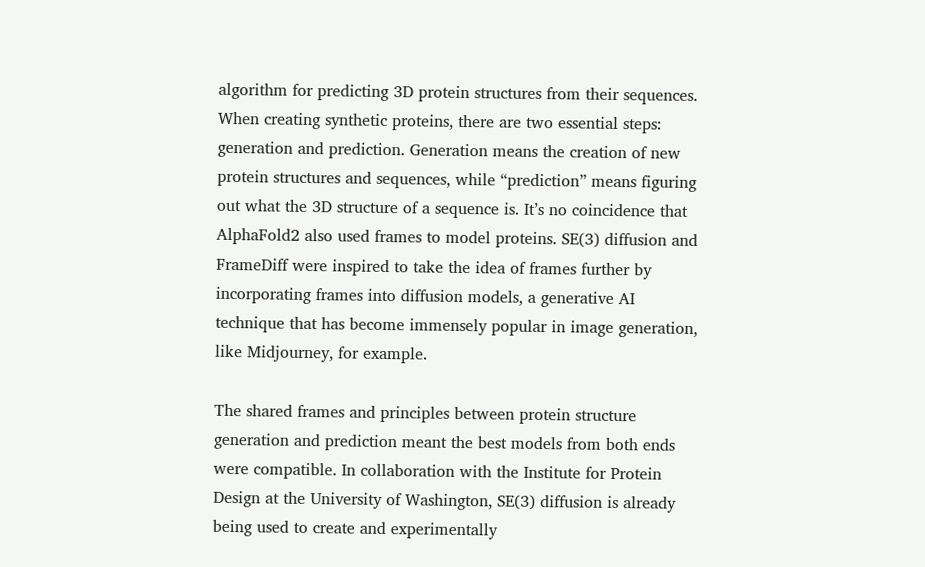algorithm for predicting 3D protein structures from their sequences. When creating synthetic proteins, there are two essential steps: generation and prediction. Generation means the creation of new protein structures and sequences, while “prediction” means figuring out what the 3D structure of a sequence is. It’s no coincidence that AlphaFold2 also used frames to model proteins. SE(3) diffusion and FrameDiff were inspired to take the idea of frames further by incorporating frames into diffusion models, a generative AI technique that has become immensely popular in image generation, like Midjourney, for example.

The shared frames and principles between protein structure generation and prediction meant the best models from both ends were compatible. In collaboration with the Institute for Protein Design at the University of Washington, SE(3) diffusion is already being used to create and experimentally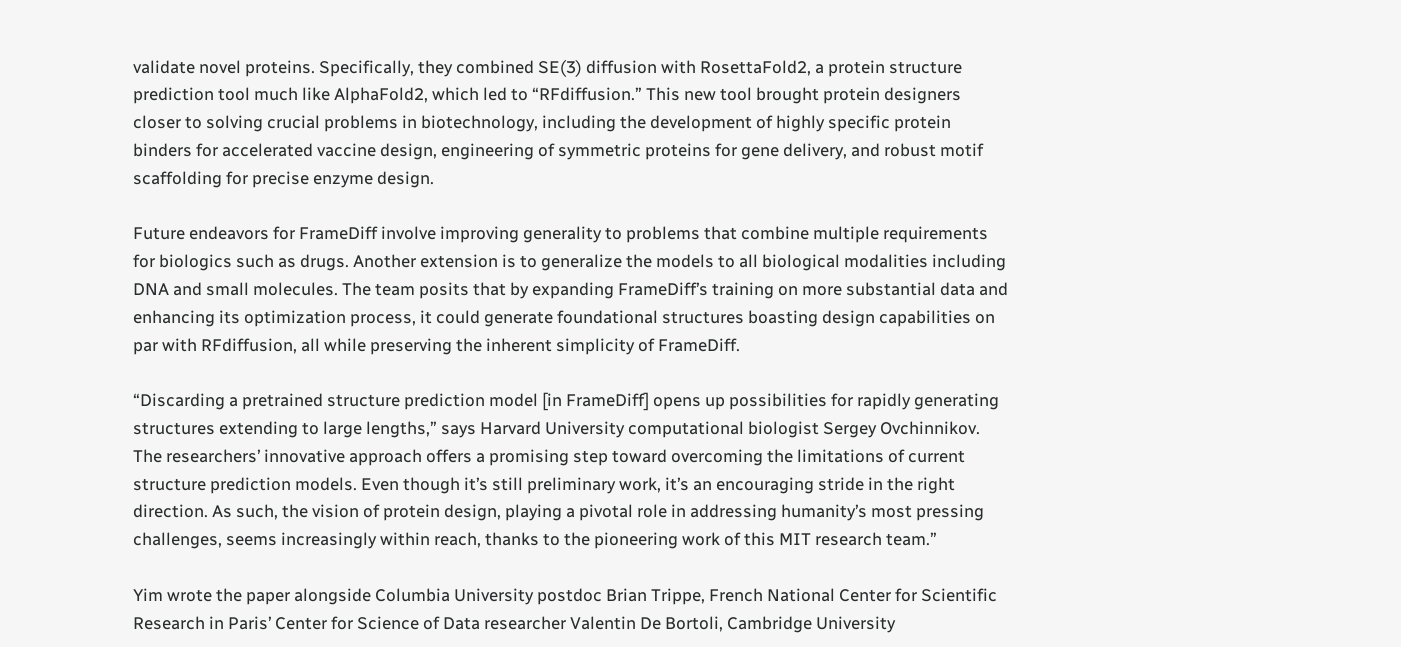validate novel proteins. Specifically, they combined SE(3) diffusion with RosettaFold2, a protein structure prediction tool much like AlphaFold2, which led to “RFdiffusion.” This new tool brought protein designers closer to solving crucial problems in biotechnology, including the development of highly specific protein binders for accelerated vaccine design, engineering of symmetric proteins for gene delivery, and robust motif scaffolding for precise enzyme design.

Future endeavors for FrameDiff involve improving generality to problems that combine multiple requirements for biologics such as drugs. Another extension is to generalize the models to all biological modalities including DNA and small molecules. The team posits that by expanding FrameDiff’s training on more substantial data and enhancing its optimization process, it could generate foundational structures boasting design capabilities on par with RFdiffusion, all while preserving the inherent simplicity of FrameDiff.

“Discarding a pretrained structure prediction model [in FrameDiff] opens up possibilities for rapidly generating structures extending to large lengths,” says Harvard University computational biologist Sergey Ovchinnikov. The researchers’ innovative approach offers a promising step toward overcoming the limitations of current structure prediction models. Even though it’s still preliminary work, it’s an encouraging stride in the right direction. As such, the vision of protein design, playing a pivotal role in addressing humanity’s most pressing challenges, seems increasingly within reach, thanks to the pioneering work of this MIT research team.”

Yim wrote the paper alongside Columbia University postdoc Brian Trippe, French National Center for Scientific Research in Paris’ Center for Science of Data researcher Valentin De Bortoli, Cambridge University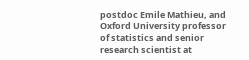postdoc Emile Mathieu, and Oxford University professor of statistics and senior research scientist at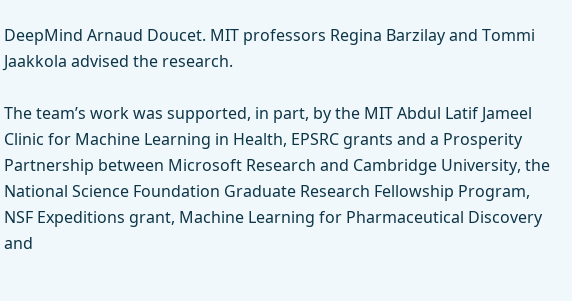DeepMind Arnaud Doucet. MIT professors Regina Barzilay and Tommi Jaakkola advised the research.

The team’s work was supported, in part, by the MIT Abdul Latif Jameel Clinic for Machine Learning in Health, EPSRC grants and a Prosperity Partnership between Microsoft Research and Cambridge University, the National Science Foundation Graduate Research Fellowship Program, NSF Expeditions grant, Machine Learning for Pharmaceutical Discovery and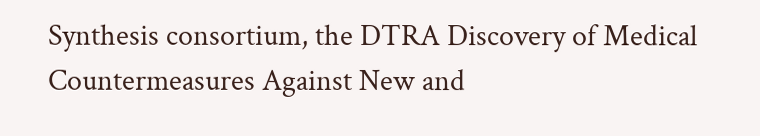Synthesis consortium, the DTRA Discovery of Medical Countermeasures Against New and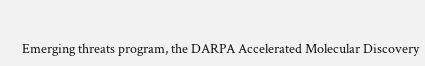Emerging threats program, the DARPA Accelerated Molecular Discovery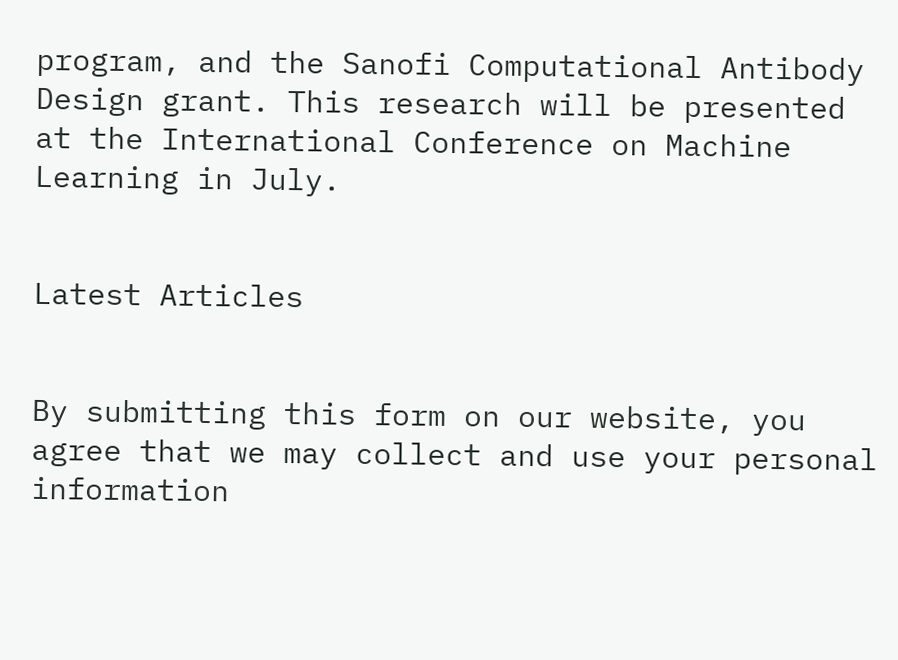program, and the Sanofi Computational Antibody Design grant. This research will be presented at the International Conference on Machine Learning in July.


Latest Articles


By submitting this form on our website, you agree that we may collect and use your personal information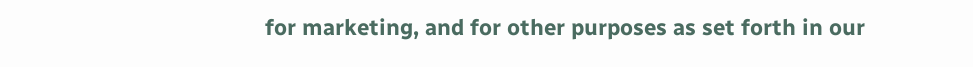for marketing, and for other purposes as set forth in our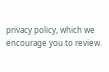privacy policy, which we encourage you to review.